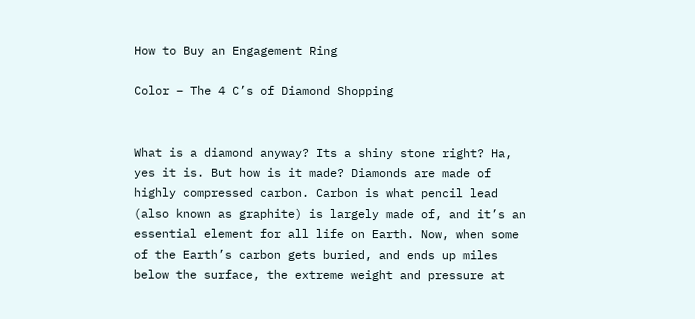How to Buy an Engagement Ring

Color – The 4 C’s of Diamond Shopping


What is a diamond anyway? Its a shiny stone right? Ha, yes it is. But how is it made? Diamonds are made of highly compressed carbon. Carbon is what pencil lead (also known as graphite) is largely made of, and it’s an essential element for all life on Earth. Now, when some of the Earth’s carbon gets buried, and ends up miles below the surface, the extreme weight and pressure at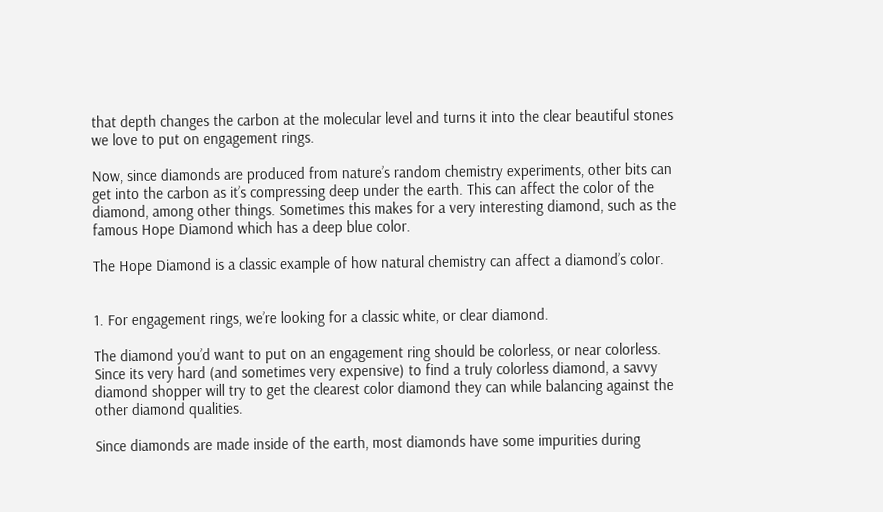that depth changes the carbon at the molecular level and turns it into the clear beautiful stones we love to put on engagement rings.

Now, since diamonds are produced from nature’s random chemistry experiments, other bits can get into the carbon as it’s compressing deep under the earth. This can affect the color of the diamond, among other things. Sometimes this makes for a very interesting diamond, such as the famous Hope Diamond which has a deep blue color.

The Hope Diamond is a classic example of how natural chemistry can affect a diamond’s color.


1. For engagement rings, we’re looking for a classic white, or clear diamond.

The diamond you’d want to put on an engagement ring should be colorless, or near colorless. Since its very hard (and sometimes very expensive) to find a truly colorless diamond, a savvy diamond shopper will try to get the clearest color diamond they can while balancing against the other diamond qualities.

Since diamonds are made inside of the earth, most diamonds have some impurities during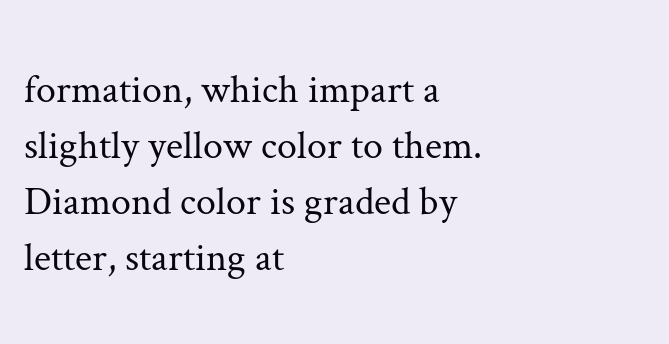formation, which impart a slightly yellow color to them. Diamond color is graded by letter, starting at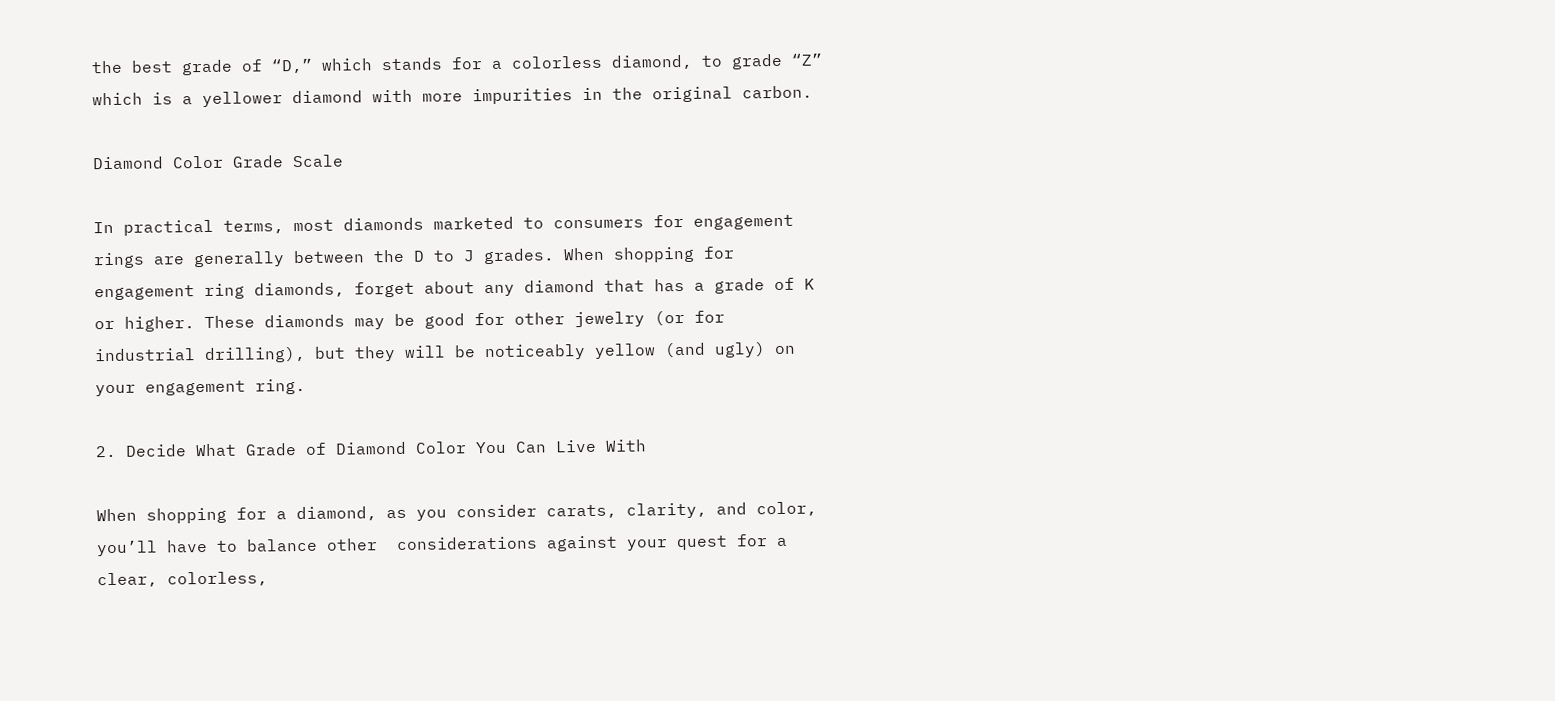the best grade of “D,” which stands for a colorless diamond, to grade “Z” which is a yellower diamond with more impurities in the original carbon.

Diamond Color Grade Scale

In practical terms, most diamonds marketed to consumers for engagement rings are generally between the D to J grades. When shopping for engagement ring diamonds, forget about any diamond that has a grade of K or higher. These diamonds may be good for other jewelry (or for industrial drilling), but they will be noticeably yellow (and ugly) on your engagement ring.

2. Decide What Grade of Diamond Color You Can Live With

When shopping for a diamond, as you consider carats, clarity, and color, you’ll have to balance other  considerations against your quest for a clear, colorless,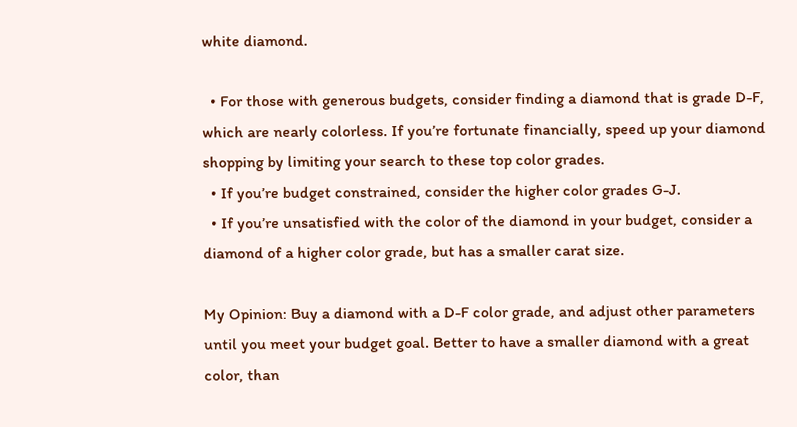white diamond.

  • For those with generous budgets, consider finding a diamond that is grade D-F, which are nearly colorless. If you’re fortunate financially, speed up your diamond shopping by limiting your search to these top color grades.
  • If you’re budget constrained, consider the higher color grades G-J.
  • If you’re unsatisfied with the color of the diamond in your budget, consider a diamond of a higher color grade, but has a smaller carat size.

My Opinion: Buy a diamond with a D-F color grade, and adjust other parameters until you meet your budget goal. Better to have a smaller diamond with a great color, than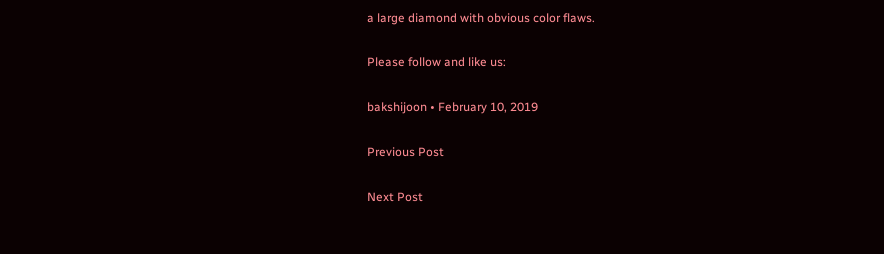a large diamond with obvious color flaws.

Please follow and like us:

bakshijoon • February 10, 2019

Previous Post

Next Post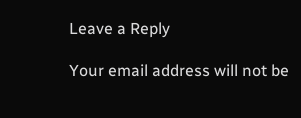Leave a Reply

Your email address will not be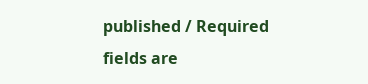published / Required fields are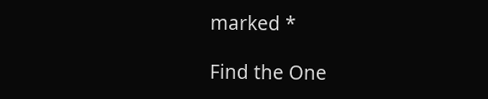marked *

Find the One